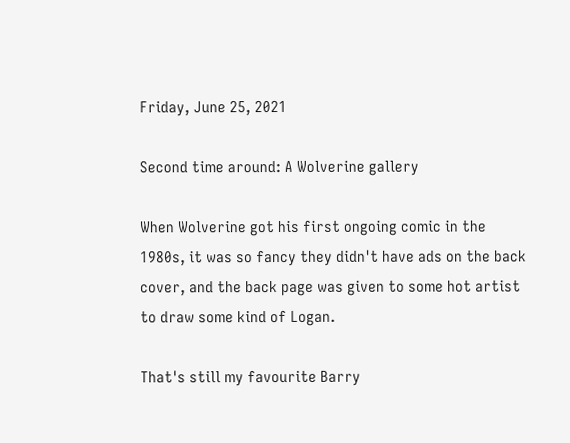Friday, June 25, 2021

Second time around: A Wolverine gallery

When Wolverine got his first ongoing comic in the 1980s, it was so fancy they didn't have ads on the back cover, and the back page was given to some hot artist to draw some kind of Logan.

That's still my favourite Barry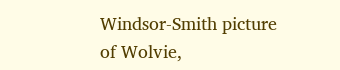Windsor-Smith picture of Wolvie,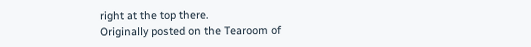right at the top there.
Originally posted on the Tearoom of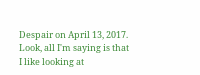Despair on April 13, 2017. Look, all I'm saying is that I like looking at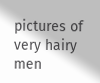pictures of very hairy men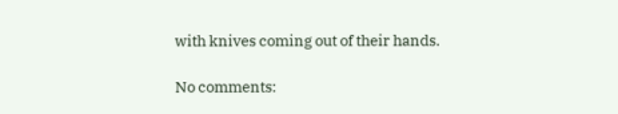with knives coming out of their hands.

No comments: